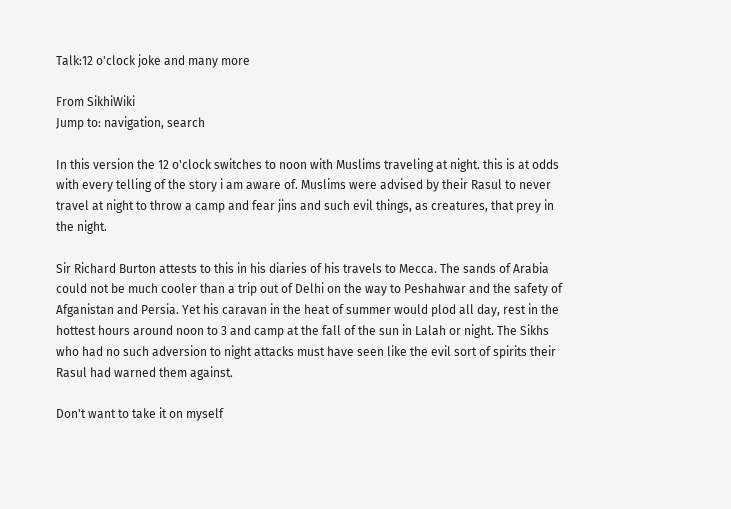Talk:12 o'clock joke and many more

From SikhiWiki
Jump to: navigation, search

In this version the 12 o'clock switches to noon with Muslims traveling at night. this is at odds with every telling of the story i am aware of. Muslims were advised by their Rasul to never travel at night to throw a camp and fear jins and such evil things, as creatures, that prey in the night.

Sir Richard Burton attests to this in his diaries of his travels to Mecca. The sands of Arabia could not be much cooler than a trip out of Delhi on the way to Peshahwar and the safety of Afganistan and Persia. Yet his caravan in the heat of summer would plod all day, rest in the hottest hours around noon to 3 and camp at the fall of the sun in Lalah or night. The Sikhs who had no such adversion to night attacks must have seen like the evil sort of spirits their Rasul had warned them against.

Don't want to take it on myself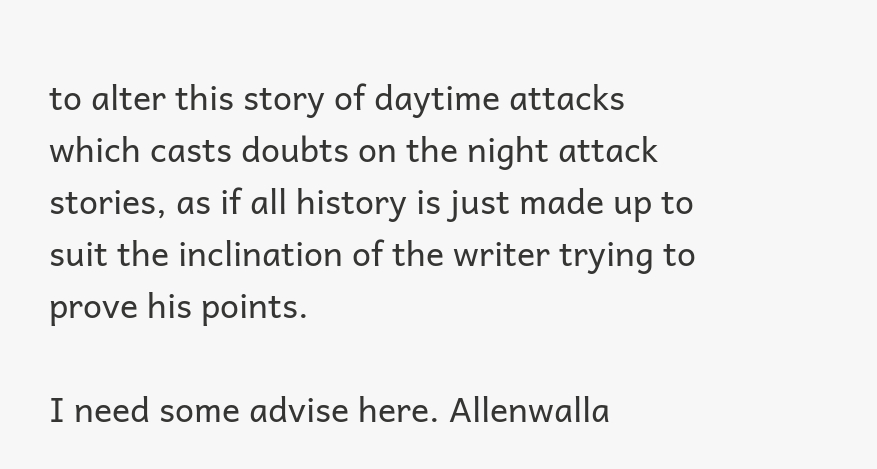to alter this story of daytime attacks which casts doubts on the night attack stories, as if all history is just made up to suit the inclination of the writer trying to prove his points.

I need some advise here. Allenwalla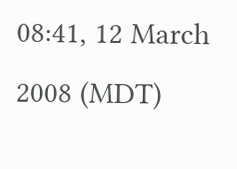08:41, 12 March 2008 (MDT)